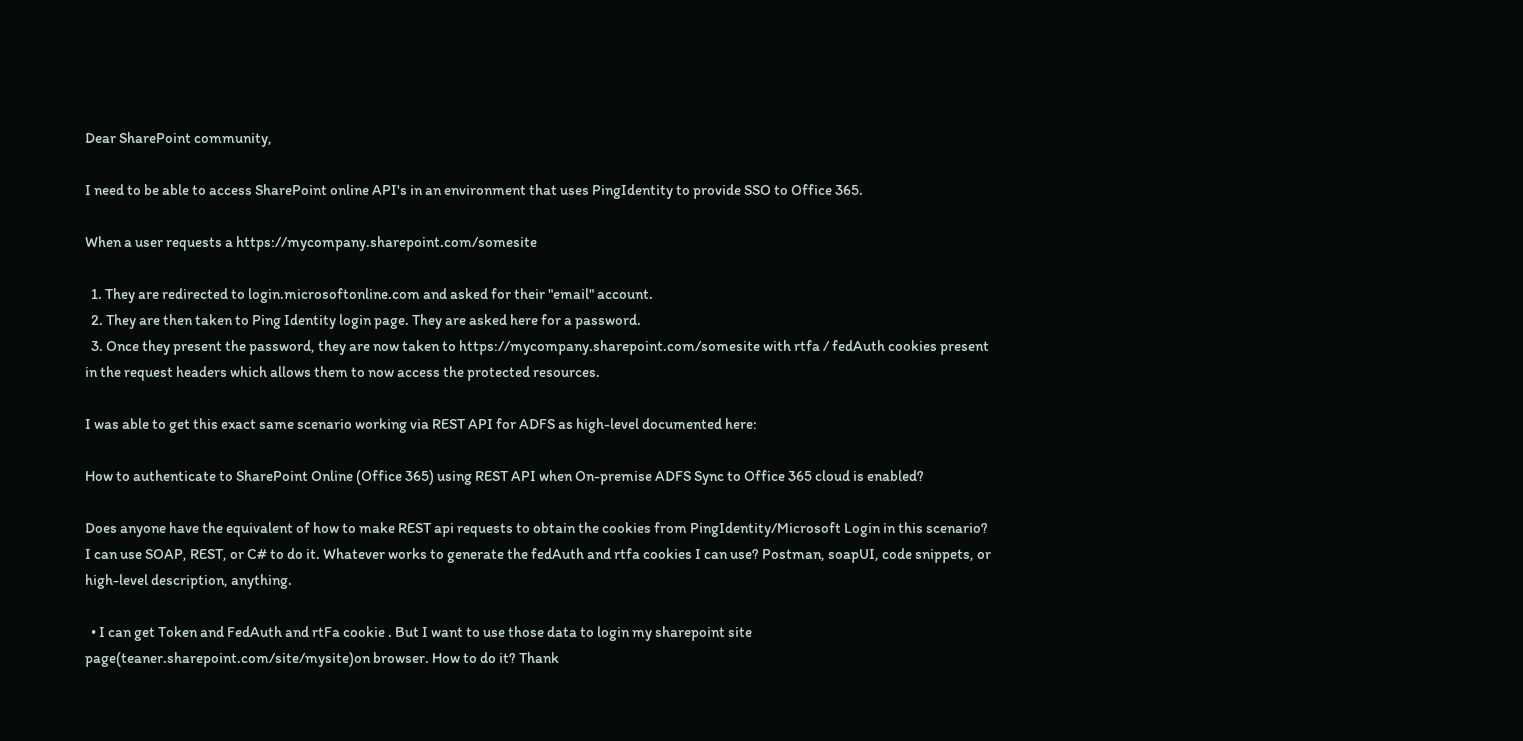Dear SharePoint community,

I need to be able to access SharePoint online API's in an environment that uses PingIdentity to provide SSO to Office 365.

When a user requests a https://mycompany.sharepoint.com/somesite

  1. They are redirected to login.microsoftonline.com and asked for their "email" account.
  2. They are then taken to Ping Identity login page. They are asked here for a password.
  3. Once they present the password, they are now taken to https://mycompany.sharepoint.com/somesite with rtfa / fedAuth cookies present in the request headers which allows them to now access the protected resources.

I was able to get this exact same scenario working via REST API for ADFS as high-level documented here:

How to authenticate to SharePoint Online (Office 365) using REST API when On-premise ADFS Sync to Office 365 cloud is enabled?

Does anyone have the equivalent of how to make REST api requests to obtain the cookies from PingIdentity/Microsoft Login in this scenario? I can use SOAP, REST, or C# to do it. Whatever works to generate the fedAuth and rtfa cookies I can use? Postman, soapUI, code snippets, or high-level description, anything.

  • I can get Token and FedAuth and rtFa cookie . But I want to use those data to login my sharepoint site page(teaner.sharepoint.com/site/mysite)on browser. How to do it? Thank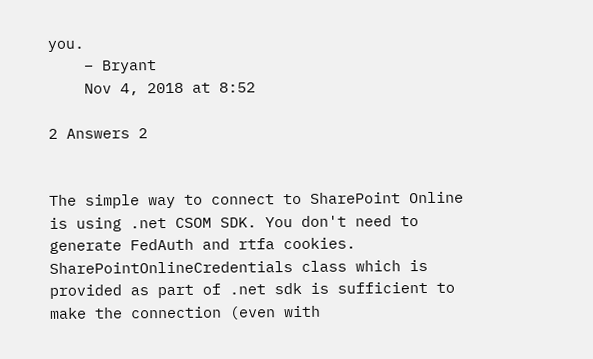you.
    – Bryant
    Nov 4, 2018 at 8:52

2 Answers 2


The simple way to connect to SharePoint Online is using .net CSOM SDK. You don't need to generate FedAuth and rtfa cookies. SharePointOnlineCredentials class which is provided as part of .net sdk is sufficient to make the connection (even with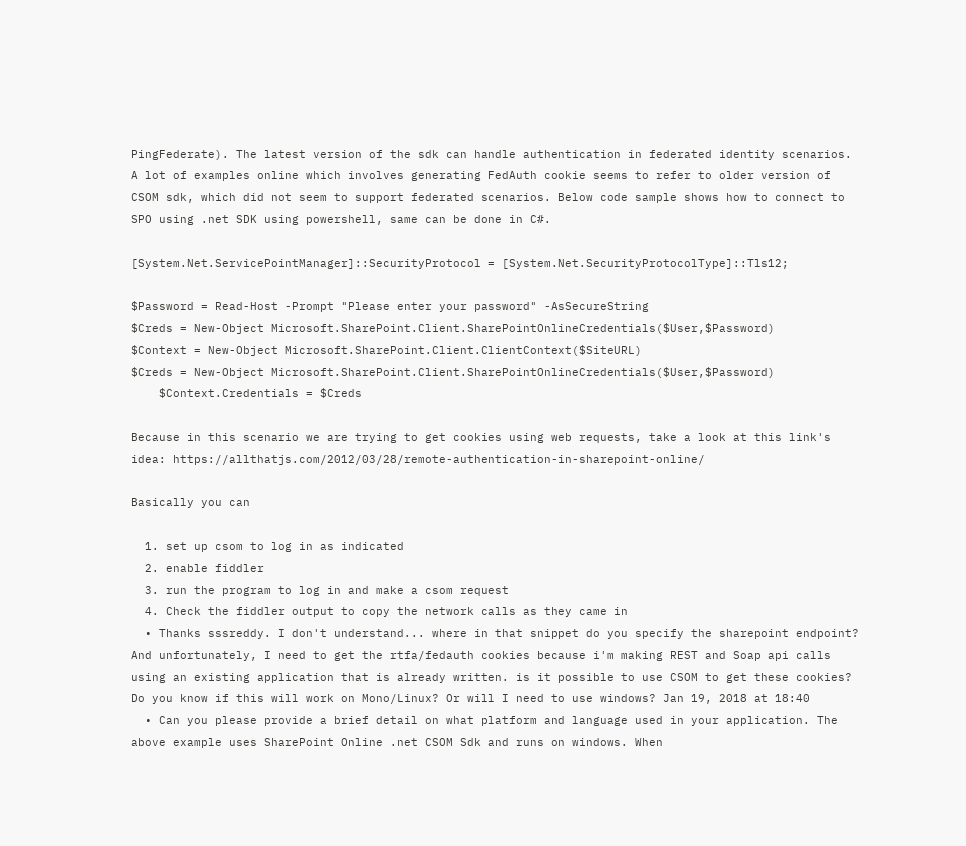PingFederate). The latest version of the sdk can handle authentication in federated identity scenarios. A lot of examples online which involves generating FedAuth cookie seems to refer to older version of CSOM sdk, which did not seem to support federated scenarios. Below code sample shows how to connect to SPO using .net SDK using powershell, same can be done in C#.

[System.Net.ServicePointManager]::SecurityProtocol = [System.Net.SecurityProtocolType]::Tls12;

$Password = Read-Host -Prompt "Please enter your password" -AsSecureString
$Creds = New-Object Microsoft.SharePoint.Client.SharePointOnlineCredentials($User,$Password)
$Context = New-Object Microsoft.SharePoint.Client.ClientContext($SiteURL)
$Creds = New-Object Microsoft.SharePoint.Client.SharePointOnlineCredentials($User,$Password)
    $Context.Credentials = $Creds

Because in this scenario we are trying to get cookies using web requests, take a look at this link's idea: https://allthatjs.com/2012/03/28/remote-authentication-in-sharepoint-online/

Basically you can

  1. set up csom to log in as indicated
  2. enable fiddler
  3. run the program to log in and make a csom request
  4. Check the fiddler output to copy the network calls as they came in
  • Thanks sssreddy. I don't understand... where in that snippet do you specify the sharepoint endpoint? And unfortunately, I need to get the rtfa/fedauth cookies because i'm making REST and Soap api calls using an existing application that is already written. is it possible to use CSOM to get these cookies? Do you know if this will work on Mono/Linux? Or will I need to use windows? Jan 19, 2018 at 18:40
  • Can you please provide a brief detail on what platform and language used in your application. The above example uses SharePoint Online .net CSOM Sdk and runs on windows. When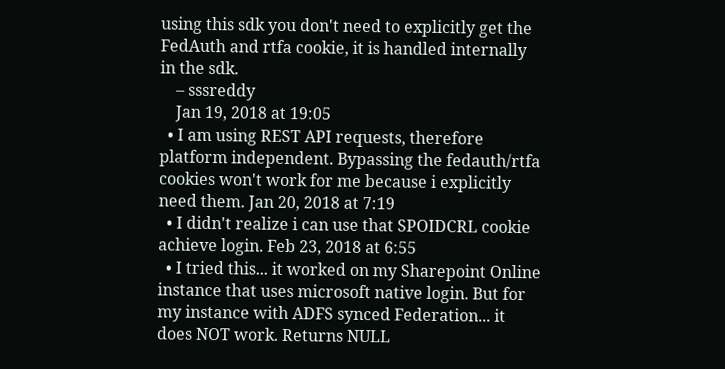using this sdk you don't need to explicitly get the FedAuth and rtfa cookie, it is handled internally in the sdk.
    – sssreddy
    Jan 19, 2018 at 19:05
  • I am using REST API requests, therefore platform independent. Bypassing the fedauth/rtfa cookies won't work for me because i explicitly need them. Jan 20, 2018 at 7:19
  • I didn't realize i can use that SPOIDCRL cookie achieve login. Feb 23, 2018 at 6:55
  • I tried this... it worked on my Sharepoint Online instance that uses microsoft native login. But for my instance with ADFS synced Federation... it does NOT work. Returns NULL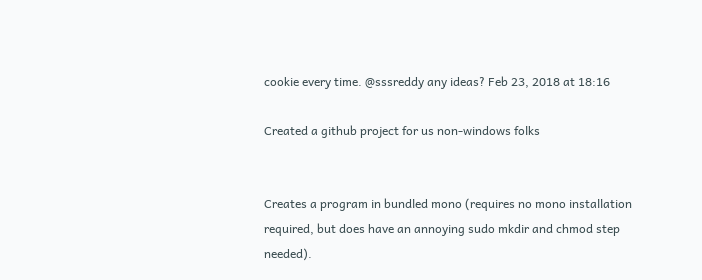cookie every time. @sssreddy any ideas? Feb 23, 2018 at 18:16

Created a github project for us non-windows folks


Creates a program in bundled mono (requires no mono installation required, but does have an annoying sudo mkdir and chmod step needed).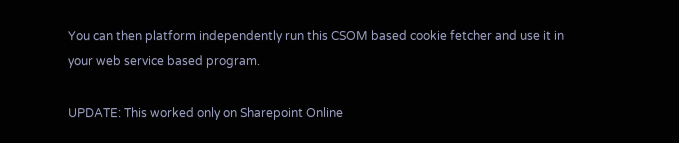You can then platform independently run this CSOM based cookie fetcher and use it in your web service based program.

UPDATE: This worked only on Sharepoint Online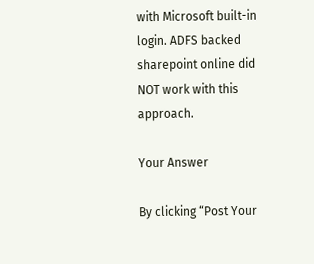with Microsoft built-in login. ADFS backed sharepoint online did NOT work with this approach.

Your Answer

By clicking “Post Your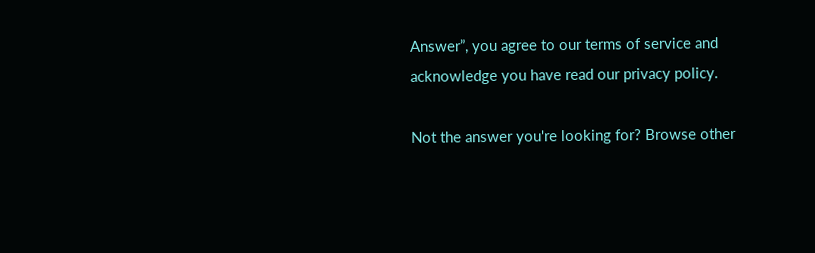Answer”, you agree to our terms of service and acknowledge you have read our privacy policy.

Not the answer you're looking for? Browse other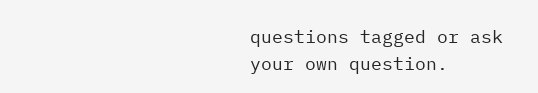questions tagged or ask your own question.